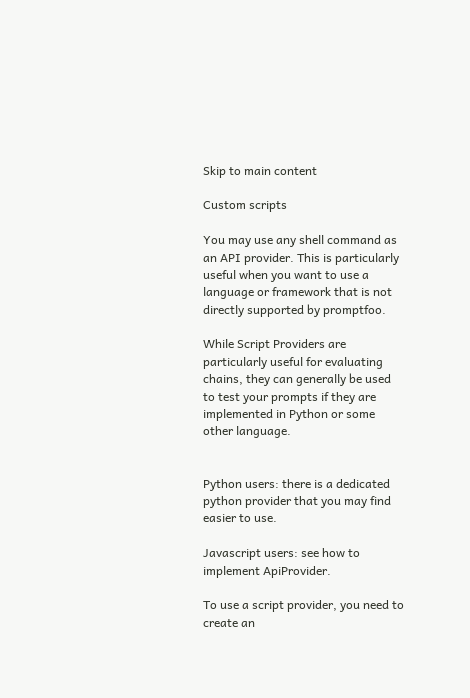Skip to main content

Custom scripts

You may use any shell command as an API provider. This is particularly useful when you want to use a language or framework that is not directly supported by promptfoo.

While Script Providers are particularly useful for evaluating chains, they can generally be used to test your prompts if they are implemented in Python or some other language.


Python users: there is a dedicated python provider that you may find easier to use.

Javascript users: see how to implement ApiProvider.

To use a script provider, you need to create an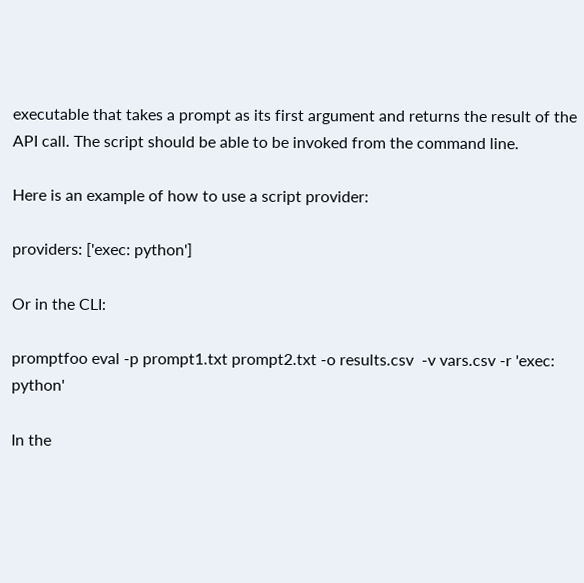executable that takes a prompt as its first argument and returns the result of the API call. The script should be able to be invoked from the command line.

Here is an example of how to use a script provider:

providers: ['exec: python']

Or in the CLI:

promptfoo eval -p prompt1.txt prompt2.txt -o results.csv  -v vars.csv -r 'exec: python'

In the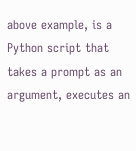above example, is a Python script that takes a prompt as an argument, executes an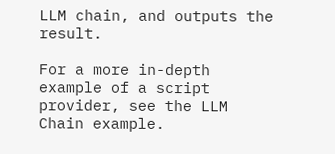LLM chain, and outputs the result.

For a more in-depth example of a script provider, see the LLM Chain example.